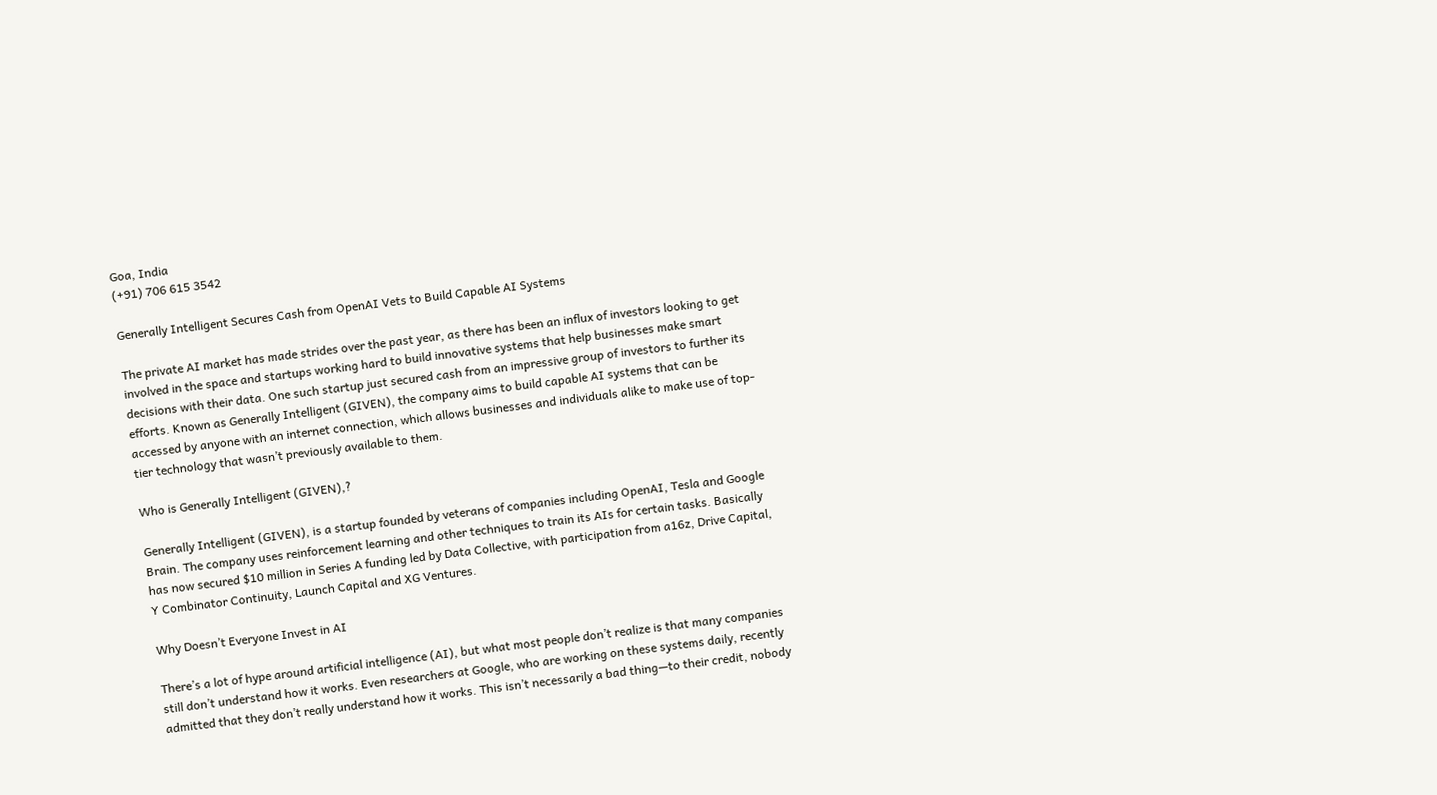Goa, India
(+91) 706 615 3542

Generally Intelligent Secures Cash from OpenAI Vets to Build Capable AI Systems

The private AI market has made strides over the past year, as there has been an influx of investors looking to get involved in the space and startups working hard to build innovative systems that help businesses make smart decisions with their data. One such startup just secured cash from an impressive group of investors to further its efforts. Known as Generally Intelligent (GIVEN), the company aims to build capable AI systems that can be accessed by anyone with an internet connection, which allows businesses and individuals alike to make use of top-tier technology that wasn’t previously available to them.

Who is Generally Intelligent (GIVEN),?

Generally Intelligent (GIVEN), is a startup founded by veterans of companies including OpenAI, Tesla and Google Brain. The company uses reinforcement learning and other techniques to train its AIs for certain tasks. Basically has now secured $10 million in Series A funding led by Data Collective, with participation from a16z, Drive Capital, Y Combinator Continuity, Launch Capital and XG Ventures.

Why Doesn’t Everyone Invest in AI

There’s a lot of hype around artificial intelligence (AI), but what most people don’t realize is that many companies still don’t understand how it works. Even researchers at Google, who are working on these systems daily, recently admitted that they don’t really understand how it works. This isn’t necessarily a bad thing—to their credit, nobody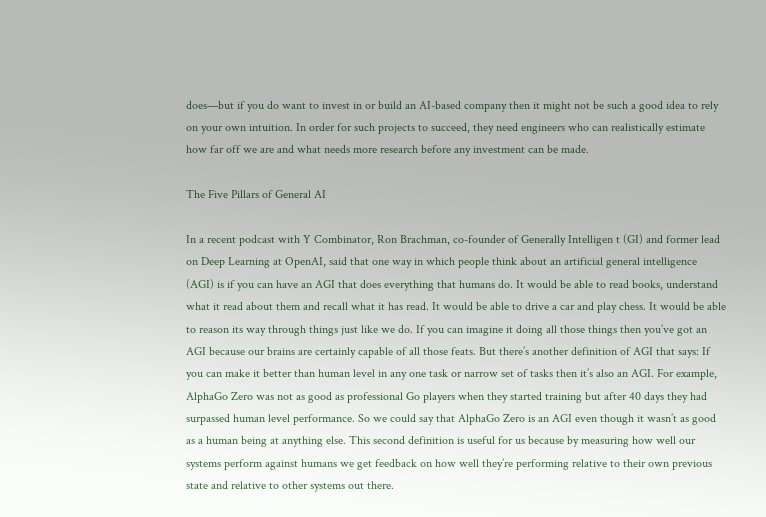does—but if you do want to invest in or build an AI-based company then it might not be such a good idea to rely on your own intuition. In order for such projects to succeed, they need engineers who can realistically estimate how far off we are and what needs more research before any investment can be made.

The Five Pillars of General AI

In a recent podcast with Y Combinator, Ron Brachman, co-founder of Generally Intelligen t (GI) and former lead on Deep Learning at OpenAI, said that one way in which people think about an artificial general intelligence (AGI) is if you can have an AGI that does everything that humans do. It would be able to read books, understand what it read about them and recall what it has read. It would be able to drive a car and play chess. It would be able to reason its way through things just like we do. If you can imagine it doing all those things then you’ve got an AGI because our brains are certainly capable of all those feats. But there’s another definition of AGI that says: If you can make it better than human level in any one task or narrow set of tasks then it’s also an AGI. For example, AlphaGo Zero was not as good as professional Go players when they started training but after 40 days they had surpassed human level performance. So we could say that AlphaGo Zero is an AGI even though it wasn’t as good as a human being at anything else. This second definition is useful for us because by measuring how well our systems perform against humans we get feedback on how well they’re performing relative to their own previous state and relative to other systems out there.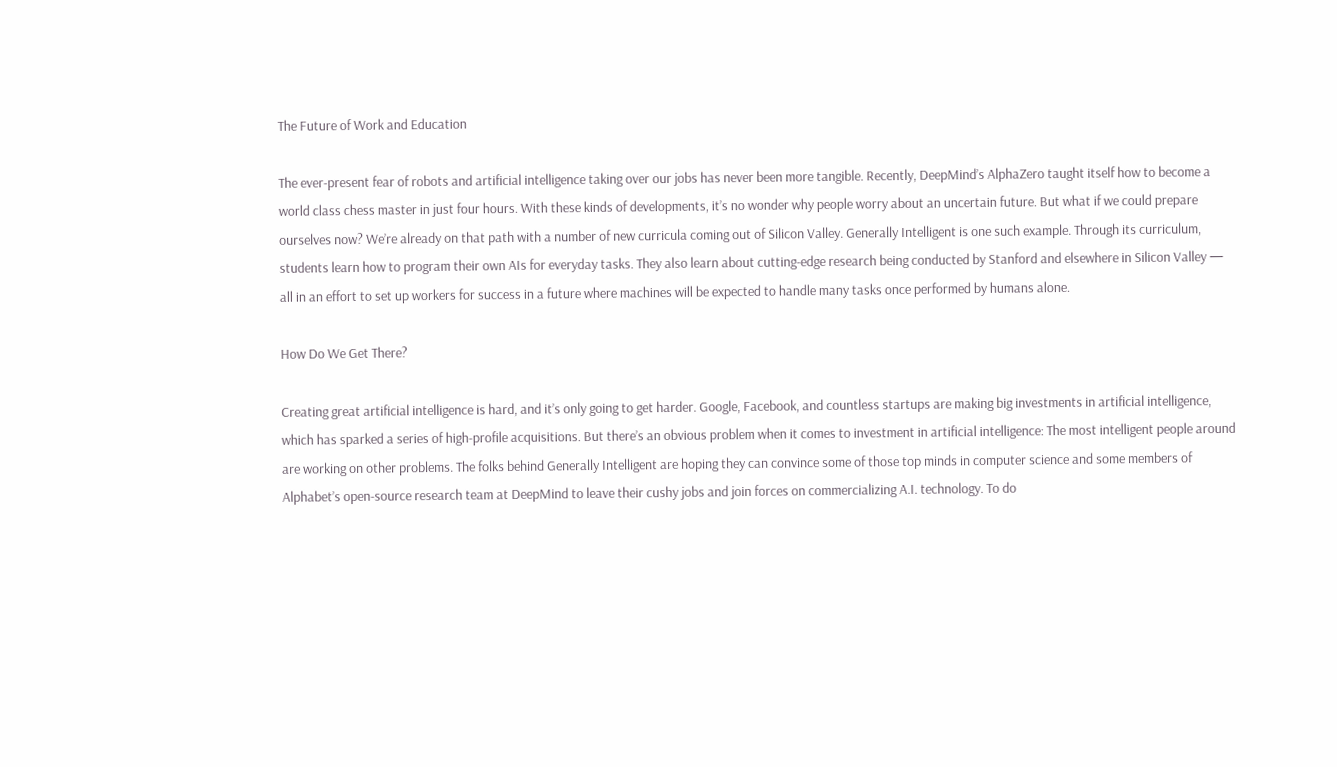The Future of Work and Education

The ever-present fear of robots and artificial intelligence taking over our jobs has never been more tangible. Recently, DeepMind’s AlphaZero taught itself how to become a world class chess master in just four hours. With these kinds of developments, it’s no wonder why people worry about an uncertain future. But what if we could prepare ourselves now? We’re already on that path with a number of new curricula coming out of Silicon Valley. Generally Intelligent is one such example. Through its curriculum, students learn how to program their own AIs for everyday tasks. They also learn about cutting-edge research being conducted by Stanford and elsewhere in Silicon Valley — all in an effort to set up workers for success in a future where machines will be expected to handle many tasks once performed by humans alone.

How Do We Get There?

Creating great artificial intelligence is hard, and it’s only going to get harder. Google, Facebook, and countless startups are making big investments in artificial intelligence, which has sparked a series of high-profile acquisitions. But there’s an obvious problem when it comes to investment in artificial intelligence: The most intelligent people around are working on other problems. The folks behind Generally Intelligent are hoping they can convince some of those top minds in computer science and some members of Alphabet’s open-source research team at DeepMind to leave their cushy jobs and join forces on commercializing A.I. technology. To do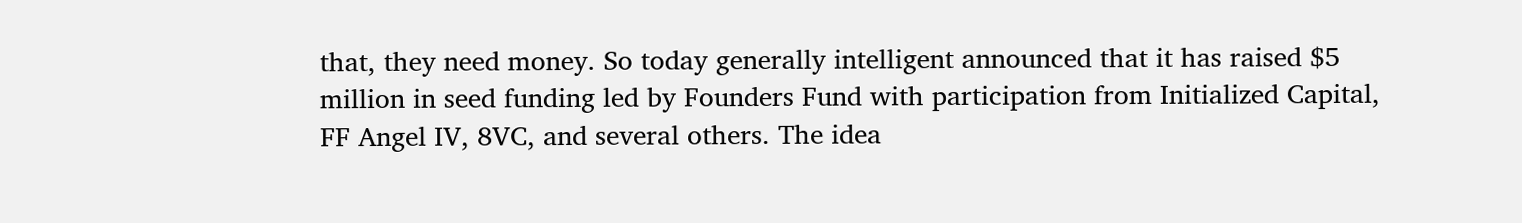that, they need money. So today generally intelligent announced that it has raised $5 million in seed funding led by Founders Fund with participation from Initialized Capital, FF Angel IV, 8VC, and several others. The idea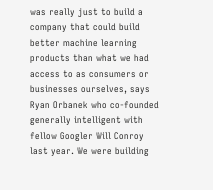was really just to build a company that could build better machine learning products than what we had access to as consumers or businesses ourselves, says Ryan Orbanek who co-founded generally intelligent with fellow Googler Will Conroy last year. We were building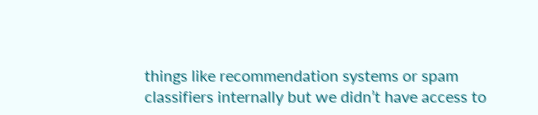things like recommendation systems or spam classifiers internally but we didn’t have access to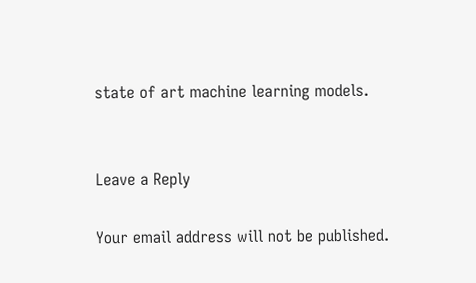state of art machine learning models.


Leave a Reply

Your email address will not be published.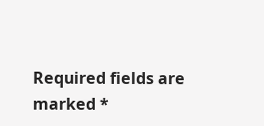Required fields are marked *